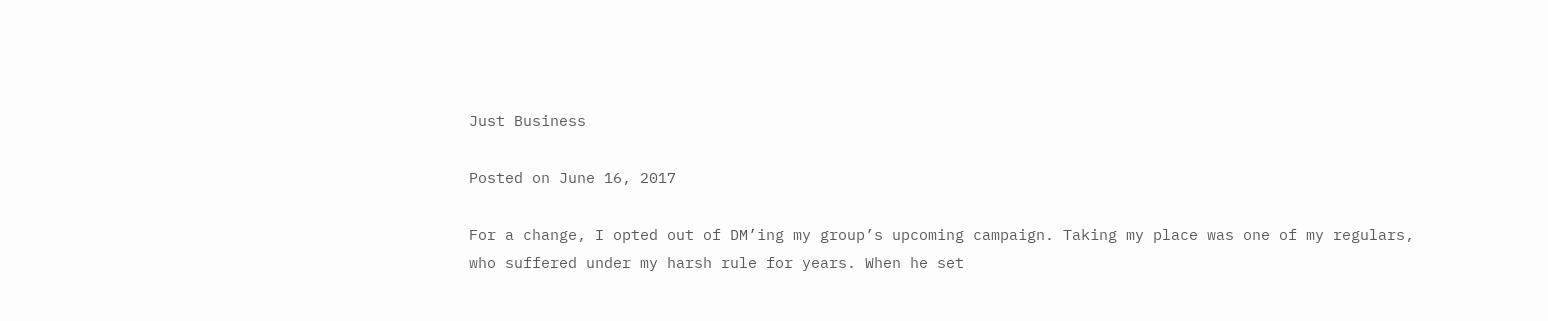Just Business

Posted on June 16, 2017

For a change, I opted out of DM’ing my group’s upcoming campaign. Taking my place was one of my regulars, who suffered under my harsh rule for years. When he set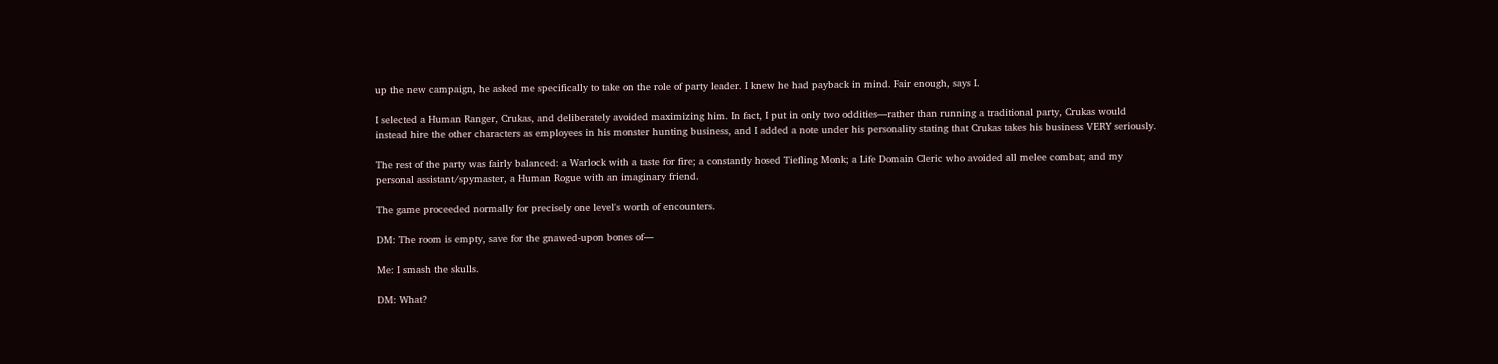up the new campaign, he asked me specifically to take on the role of party leader. I knew he had payback in mind. Fair enough, says I.

I selected a Human Ranger, Crukas, and deliberately avoided maximizing him. In fact, I put in only two oddities—rather than running a traditional party, Crukas would instead hire the other characters as employees in his monster hunting business, and I added a note under his personality stating that Crukas takes his business VERY seriously.

The rest of the party was fairly balanced: a Warlock with a taste for fire; a constantly hosed Tiefling Monk; a Life Domain Cleric who avoided all melee combat; and my personal assistant/spymaster, a Human Rogue with an imaginary friend.

The game proceeded normally for precisely one level's worth of encounters.

DM: The room is empty, save for the gnawed-upon bones of—

Me: I smash the skulls.

DM: What?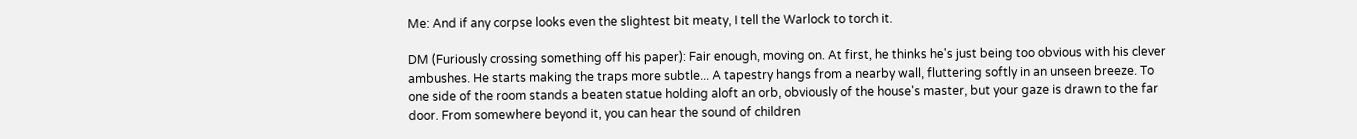Me: And if any corpse looks even the slightest bit meaty, I tell the Warlock to torch it.

DM (Furiously crossing something off his paper): Fair enough, moving on. At first, he thinks he's just being too obvious with his clever ambushes. He starts making the traps more subtle... A tapestry hangs from a nearby wall, fluttering softly in an unseen breeze. To one side of the room stands a beaten statue holding aloft an orb, obviously of the house's master, but your gaze is drawn to the far door. From somewhere beyond it, you can hear the sound of children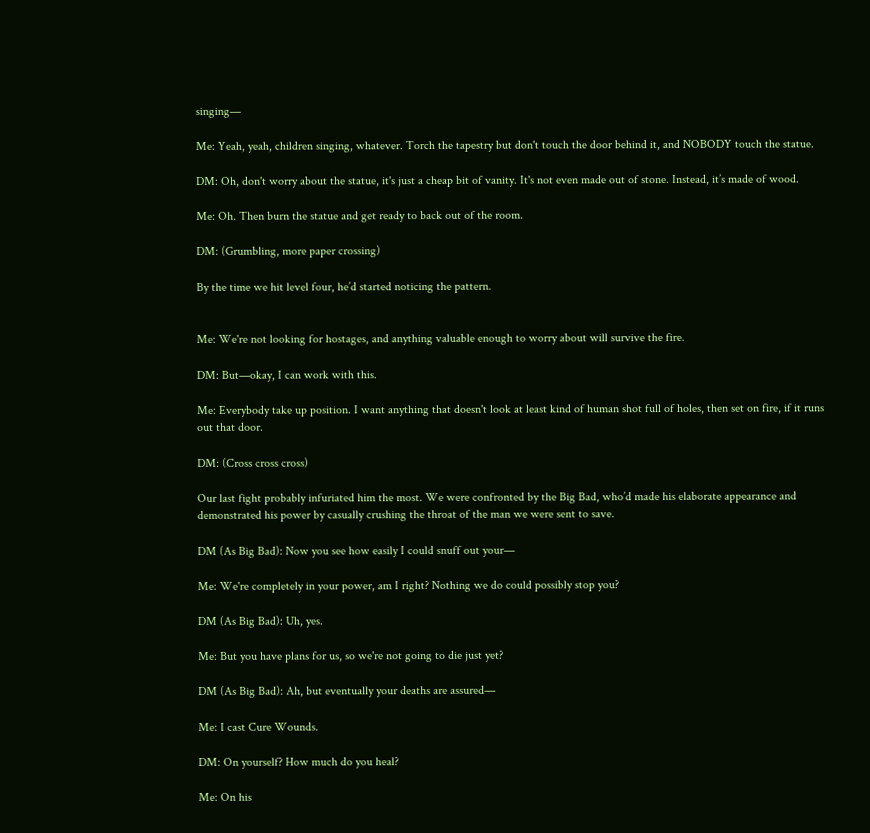singing—

Me: Yeah, yeah, children singing, whatever. Torch the tapestry but don't touch the door behind it, and NOBODY touch the statue.

DM: Oh, don't worry about the statue, it's just a cheap bit of vanity. It's not even made out of stone. Instead, it’s made of wood.

Me: Oh. Then burn the statue and get ready to back out of the room.

DM: (Grumbling, more paper crossing)

By the time we hit level four, he’d started noticing the pattern.


Me: We're not looking for hostages, and anything valuable enough to worry about will survive the fire.

DM: But—okay, I can work with this.

Me: Everybody take up position. I want anything that doesn't look at least kind of human shot full of holes, then set on fire, if it runs out that door.

DM: (Cross cross cross)

Our last fight probably infuriated him the most. We were confronted by the Big Bad, who’d made his elaborate appearance and demonstrated his power by casually crushing the throat of the man we were sent to save.

DM (As Big Bad): Now you see how easily I could snuff out your—

Me: We're completely in your power, am I right? Nothing we do could possibly stop you?

DM (As Big Bad): Uh, yes.

Me: But you have plans for us, so we're not going to die just yet?

DM (As Big Bad): Ah, but eventually your deaths are assured—

Me: I cast Cure Wounds.

DM: On yourself? How much do you heal?

Me: On his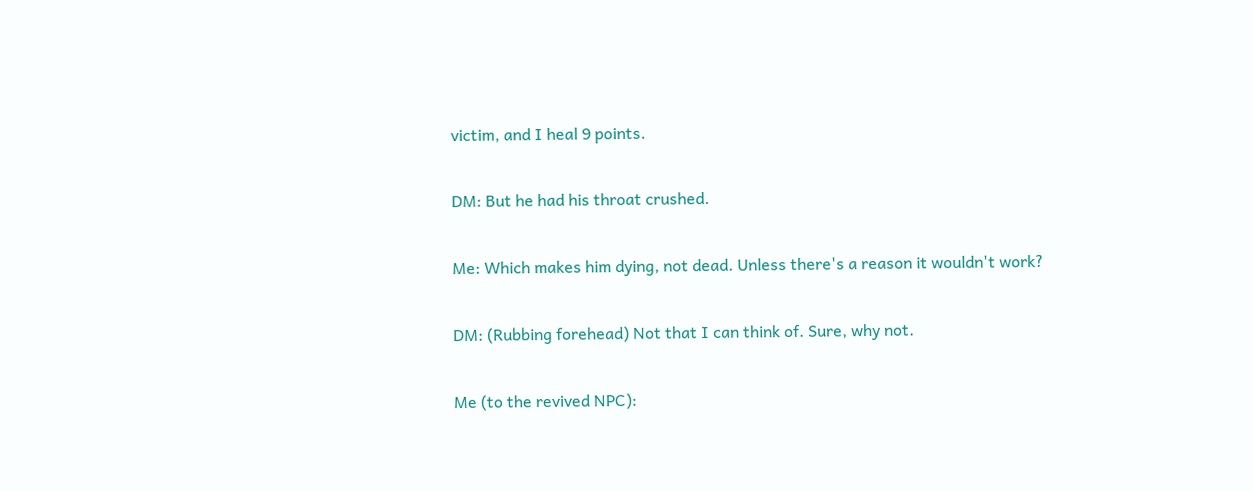victim, and I heal 9 points.

DM: But he had his throat crushed.

Me: Which makes him dying, not dead. Unless there's a reason it wouldn't work?

DM: (Rubbing forehead) Not that I can think of. Sure, why not.

Me (to the revived NPC):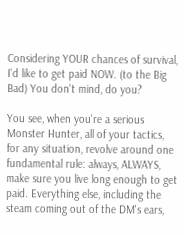Considering YOUR chances of survival, I'd like to get paid NOW. (to the Big Bad) You don't mind, do you?

You see, when you're a serious Monster Hunter, all of your tactics, for any situation, revolve around one fundamental rule: always, ALWAYS, make sure you live long enough to get paid. Everything else, including the steam coming out of the DM's ears,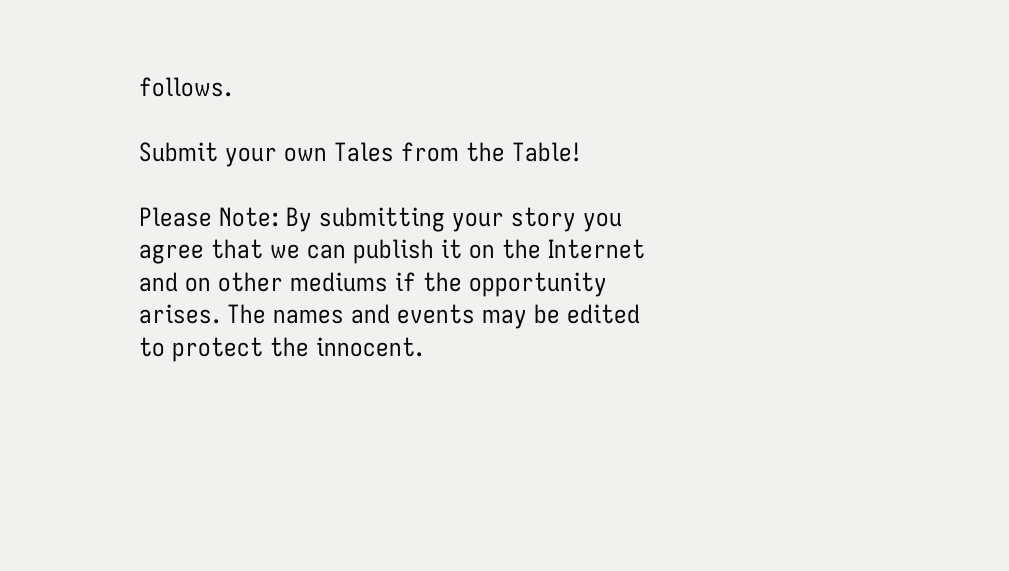follows.

Submit your own Tales from the Table!

Please Note: By submitting your story you agree that we can publish it on the Internet and on other mediums if the opportunity arises. The names and events may be edited to protect the innocent.